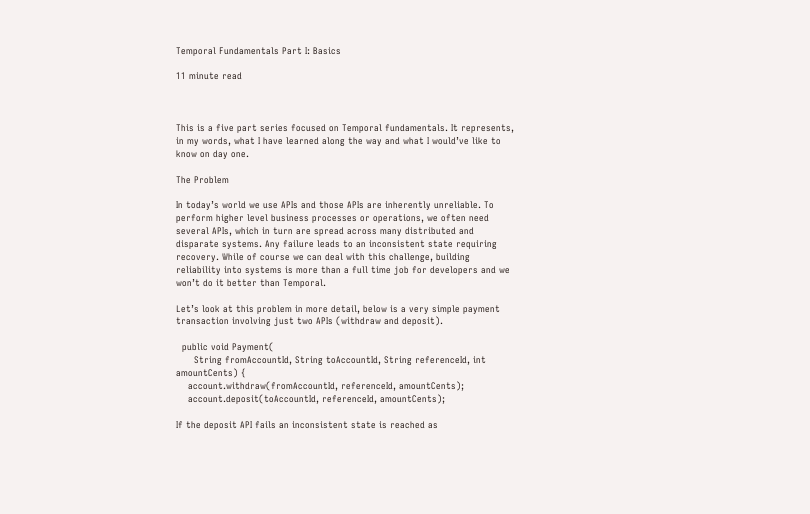Temporal Fundamentals Part I: Basics

11 minute read



This is a five part series focused on Temporal fundamentals. It represents, in my words, what I have learned along the way and what I would’ve like to know on day one.

The Problem

In today’s world we use APIs and those APIs are inherently unreliable. To perform higher level business processes or operations, we often need several APIs, which in turn are spread across many distributed and disparate systems. Any failure leads to an inconsistent state requiring recovery. While of course we can deal with this challenge, building reliability into systems is more than a full time job for developers and we won’t do it better than Temporal.

Let’s look at this problem in more detail, below is a very simple payment transaction involving just two APIs (withdraw and deposit).

  public void Payment(
      String fromAccountId, String toAccountId, String referenceId, int amountCents) {
    account.withdraw(fromAccountId, referenceId, amountCents);
    account.deposit(toAccountId, referenceId, amountCents);

If the deposit API fails an inconsistent state is reached as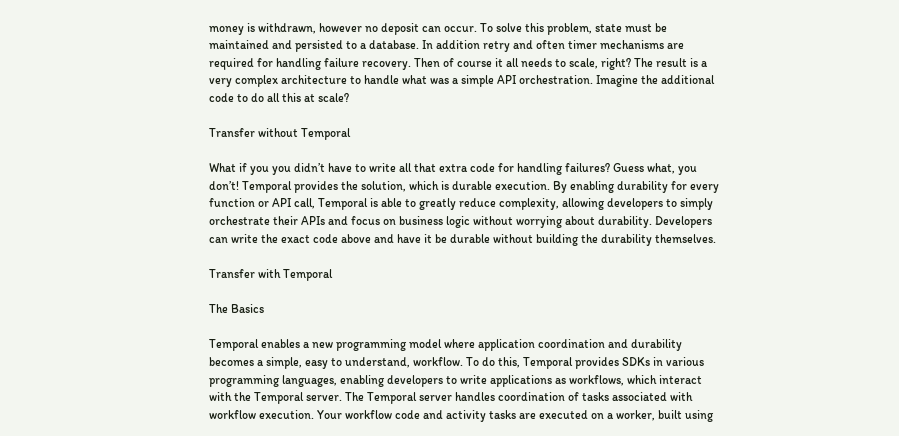money is withdrawn, however no deposit can occur. To solve this problem, state must be maintained and persisted to a database. In addition retry and often timer mechanisms are required for handling failure recovery. Then of course it all needs to scale, right? The result is a very complex architecture to handle what was a simple API orchestration. Imagine the additional code to do all this at scale?

Transfer without Temporal

What if you you didn’t have to write all that extra code for handling failures? Guess what, you don’t! Temporal provides the solution, which is durable execution. By enabling durability for every function or API call, Temporal is able to greatly reduce complexity, allowing developers to simply orchestrate their APIs and focus on business logic without worrying about durability. Developers can write the exact code above and have it be durable without building the durability themselves.

Transfer with Temporal

The Basics

Temporal enables a new programming model where application coordination and durability becomes a simple, easy to understand, workflow. To do this, Temporal provides SDKs in various programming languages, enabling developers to write applications as workflows, which interact with the Temporal server. The Temporal server handles coordination of tasks associated with workflow execution. Your workflow code and activity tasks are executed on a worker, built using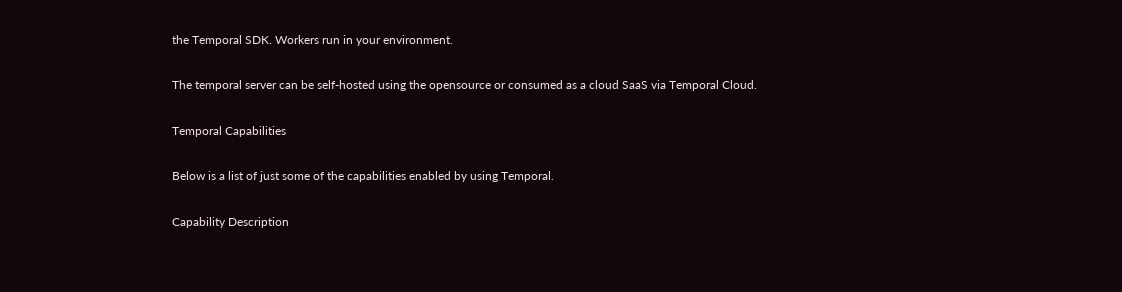the Temporal SDK. Workers run in your environment.

The temporal server can be self-hosted using the opensource or consumed as a cloud SaaS via Temporal Cloud.

Temporal Capabilities

Below is a list of just some of the capabilities enabled by using Temporal.

Capability Description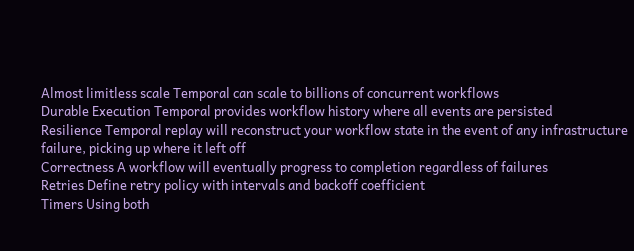Almost limitless scale Temporal can scale to billions of concurrent workflows
Durable Execution Temporal provides workflow history where all events are persisted
Resilience Temporal replay will reconstruct your workflow state in the event of any infrastructure failure, picking up where it left off
Correctness A workflow will eventually progress to completion regardless of failures
Retries Define retry policy with intervals and backoff coefficient
Timers Using both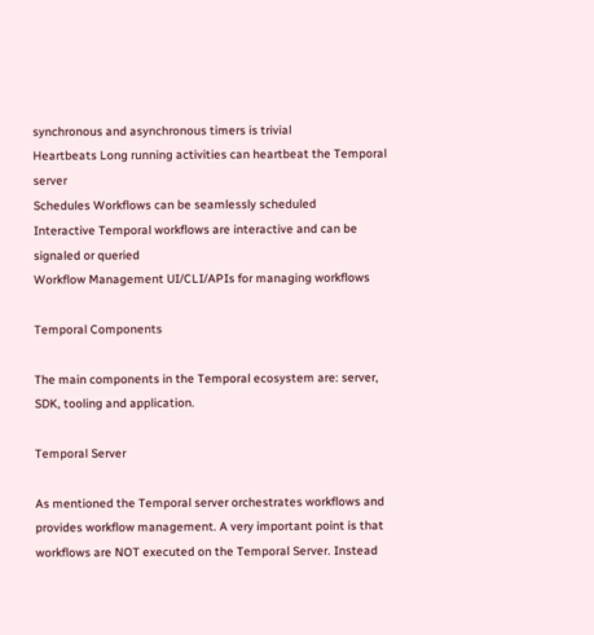synchronous and asynchronous timers is trivial
Heartbeats Long running activities can heartbeat the Temporal server
Schedules Workflows can be seamlessly scheduled
Interactive Temporal workflows are interactive and can be signaled or queried
Workflow Management UI/CLI/APIs for managing workflows

Temporal Components

The main components in the Temporal ecosystem are: server, SDK, tooling and application.

Temporal Server

As mentioned the Temporal server orchestrates workflows and provides workflow management. A very important point is that workflows are NOT executed on the Temporal Server. Instead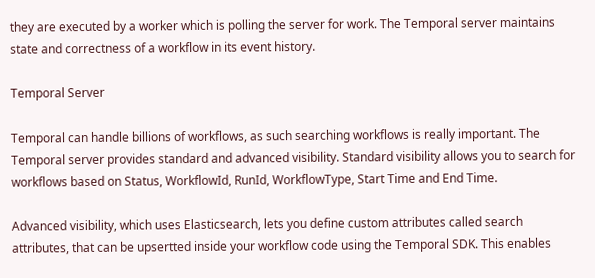they are executed by a worker which is polling the server for work. The Temporal server maintains state and correctness of a workflow in its event history.

Temporal Server

Temporal can handle billions of workflows, as such searching workflows is really important. The Temporal server provides standard and advanced visibility. Standard visibility allows you to search for workflows based on Status, WorkflowId, RunId, WorkflowType, Start Time and End Time.

Advanced visibility, which uses Elasticsearch, lets you define custom attributes called search attributes, that can be upsertted inside your workflow code using the Temporal SDK. This enables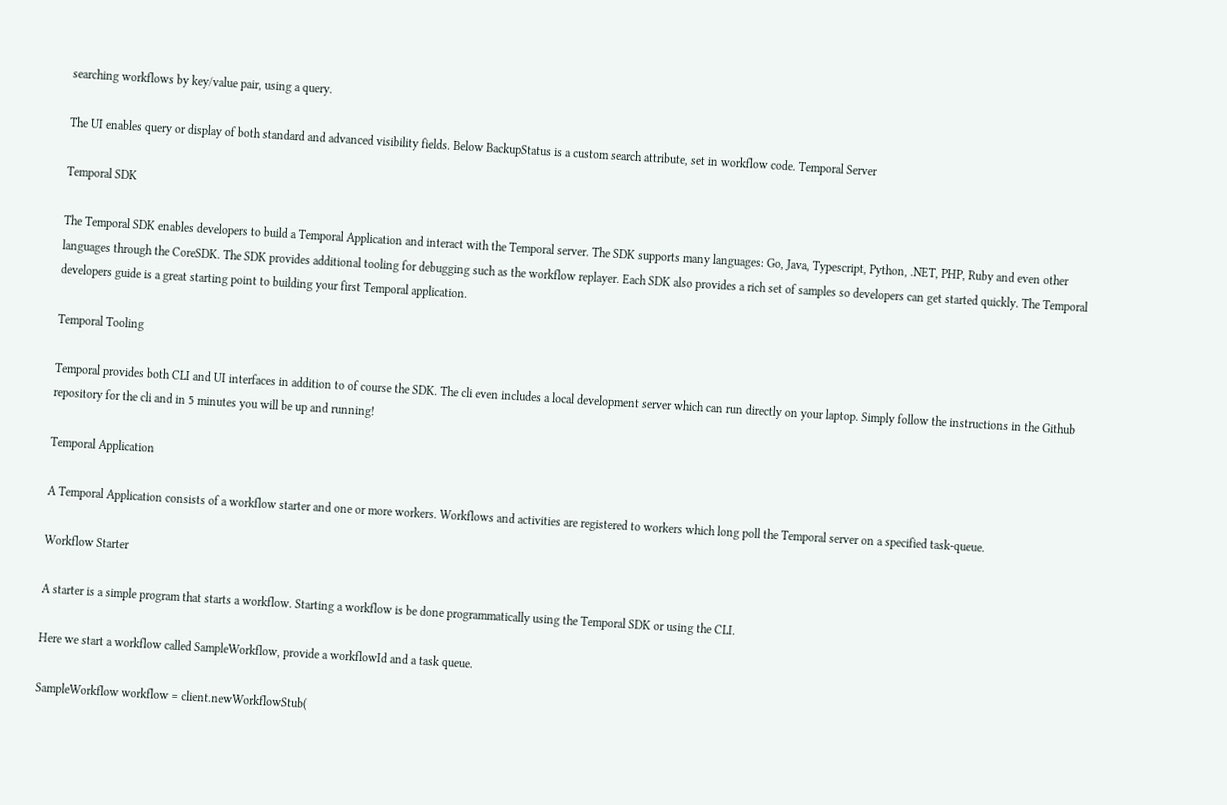searching workflows by key/value pair, using a query.

The UI enables query or display of both standard and advanced visibility fields. Below BackupStatus is a custom search attribute, set in workflow code. Temporal Server

Temporal SDK

The Temporal SDK enables developers to build a Temporal Application and interact with the Temporal server. The SDK supports many languages: Go, Java, Typescript, Python, .NET, PHP, Ruby and even other languages through the CoreSDK. The SDK provides additional tooling for debugging such as the workflow replayer. Each SDK also provides a rich set of samples so developers can get started quickly. The Temporal developers guide is a great starting point to building your first Temporal application.

Temporal Tooling

Temporal provides both CLI and UI interfaces in addition to of course the SDK. The cli even includes a local development server which can run directly on your laptop. Simply follow the instructions in the Github repository for the cli and in 5 minutes you will be up and running!

Temporal Application

A Temporal Application consists of a workflow starter and one or more workers. Workflows and activities are registered to workers which long poll the Temporal server on a specified task-queue.

Workflow Starter

A starter is a simple program that starts a workflow. Starting a workflow is be done programmatically using the Temporal SDK or using the CLI.

Here we start a workflow called SampleWorkflow, provide a workflowId and a task queue.

SampleWorkflow workflow = client.newWorkflowStub(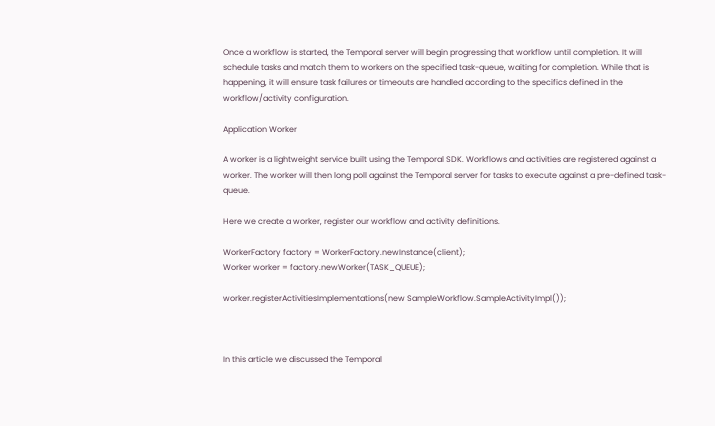Once a workflow is started, the Temporal server will begin progressing that workflow until completion. It will schedule tasks and match them to workers on the specified task-queue, waiting for completion. While that is happening, it will ensure task failures or timeouts are handled according to the specifics defined in the workflow/activity configuration.

Application Worker

A worker is a lightweight service built using the Temporal SDK. Workflows and activities are registered against a worker. The worker will then long poll against the Temporal server for tasks to execute against a pre-defined task-queue.

Here we create a worker, register our workflow and activity definitions.

WorkerFactory factory = WorkerFactory.newInstance(client);
Worker worker = factory.newWorker(TASK_QUEUE);

worker.registerActivitiesImplementations(new SampleWorkflow.SampleActivityImpl());



In this article we discussed the Temporal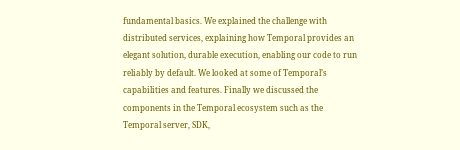fundamental basics. We explained the challenge with distributed services, explaining how Temporal provides an elegant solution, durable execution, enabling our code to run reliably by default. We looked at some of Temporal’s capabilities and features. Finally we discussed the components in the Temporal ecosystem such as the Temporal server, SDK,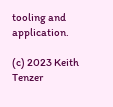tooling and application.

(c) 2023 Keith Tenzer